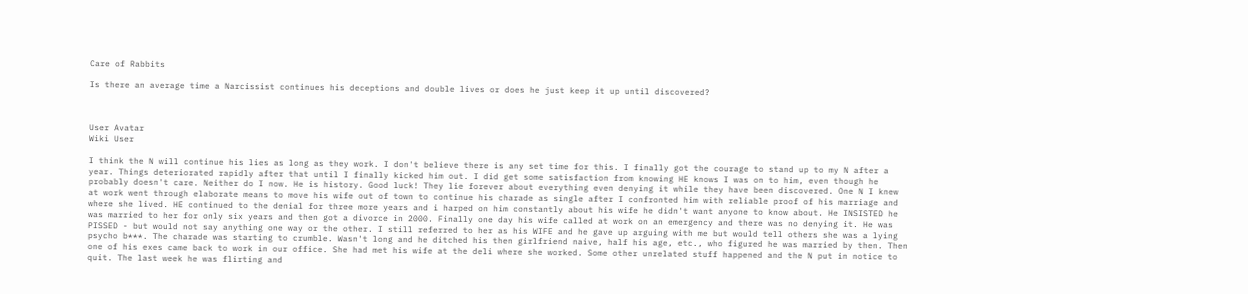Care of Rabbits

Is there an average time a Narcissist continues his deceptions and double lives or does he just keep it up until discovered?



User Avatar
Wiki User

I think the N will continue his lies as long as they work. I don't believe there is any set time for this. I finally got the courage to stand up to my N after a year. Things deteriorated rapidly after that until I finally kicked him out. I did get some satisfaction from knowing HE knows I was on to him, even though he probably doesn't care. Neither do I now. He is history. Good luck! They lie forever about everything even denying it while they have been discovered. One N I knew at work went through elaborate means to move his wife out of town to continue his charade as single after I confronted him with reliable proof of his marriage and where she lived. HE continued to the denial for three more years and i harped on him constantly about his wife he didn't want anyone to know about. He INSISTED he was married to her for only six years and then got a divorce in 2000. Finally one day his wife called at work on an emergency and there was no denying it. He was PISSED - but would not say anything one way or the other. I still referred to her as his WIFE and he gave up arguing with me but would tell others she was a lying psycho b***. The charade was starting to crumble. Wasn't long and he ditched his then girlfriend naive, half his age, etc., who figured he was married by then. Then one of his exes came back to work in our office. She had met his wife at the deli where she worked. Some other unrelated stuff happened and the N put in notice to quit. The last week he was flirting and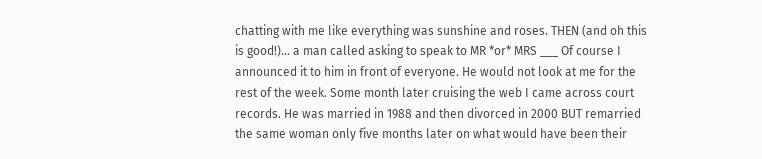chatting with me like everything was sunshine and roses. THEN (and oh this is good!)... a man called asking to speak to MR *or* MRS ___ Of course I announced it to him in front of everyone. He would not look at me for the rest of the week. Some month later cruising the web I came across court records. He was married in 1988 and then divorced in 2000 BUT remarried the same woman only five months later on what would have been their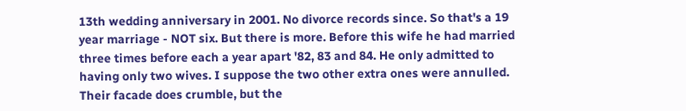13th wedding anniversary in 2001. No divorce records since. So that's a 19 year marriage - NOT six. But there is more. Before this wife he had married three times before each a year apart '82, 83 and 84. He only admitted to having only two wives. I suppose the two other extra ones were annulled. Their facade does crumble, but the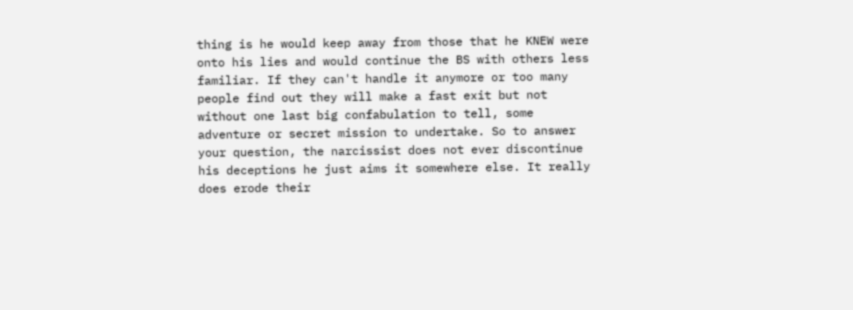thing is he would keep away from those that he KNEW were onto his lies and would continue the BS with others less familiar. If they can't handle it anymore or too many people find out they will make a fast exit but not without one last big confabulation to tell, some adventure or secret mission to undertake. So to answer your question, the narcissist does not ever discontinue his deceptions he just aims it somewhere else. It really does erode their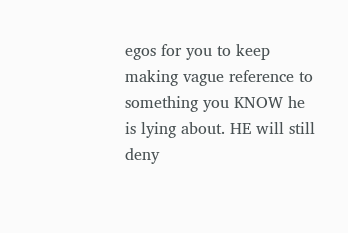egos for you to keep making vague reference to something you KNOW he is lying about. HE will still deny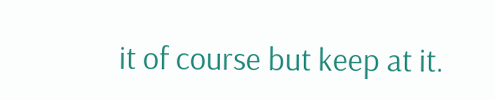it of course but keep at it.